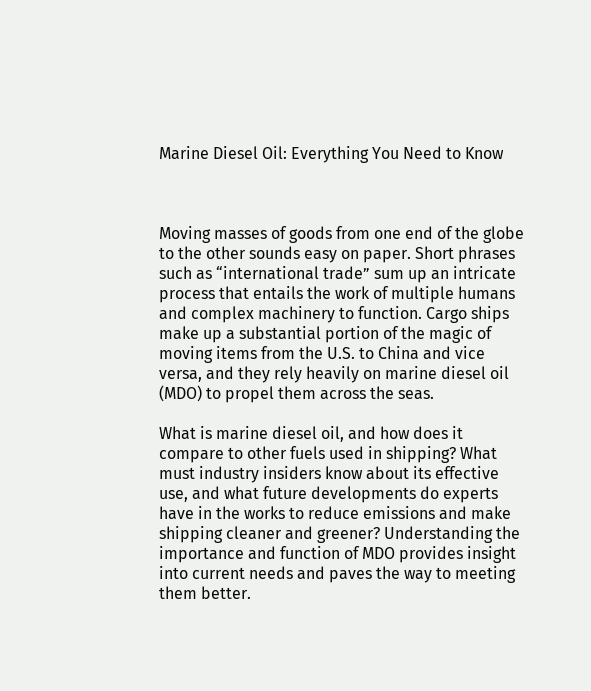Marine Diesel Oil: Everything You Need to Know



Moving masses of goods from one end of the globe to the other sounds easy on paper. Short phrases such as “international trade” sum up an intricate process that entails the work of multiple humans and complex machinery to function. Cargo ships make up a substantial portion of the magic of moving items from the U.S. to China and vice versa, and they rely heavily on marine diesel oil (MDO) to propel them across the seas.

What is marine diesel oil, and how does it compare to other fuels used in shipping? What must industry insiders know about its effective use, and what future developments do experts have in the works to reduce emissions and make shipping cleaner and greener? Understanding the importance and function of MDO provides insight into current needs and paves the way to meeting them better.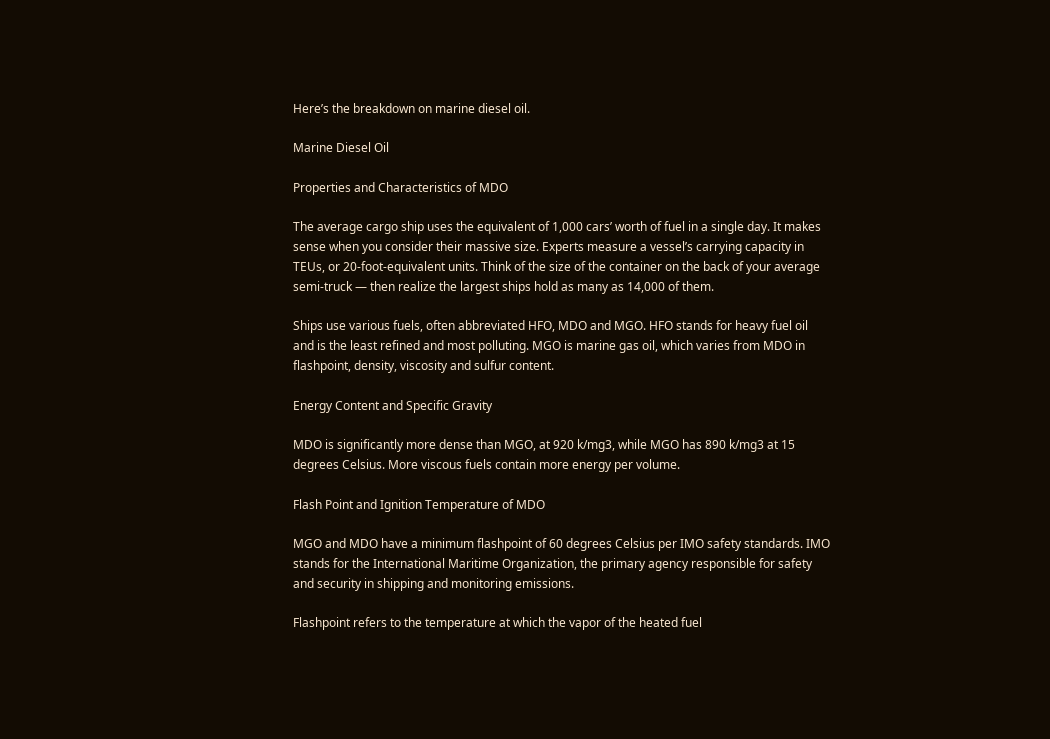Here’s the breakdown on marine diesel oil.

Marine Diesel Oil

Properties and Characteristics of MDO

The average cargo ship uses the equivalent of 1,000 cars’ worth of fuel in a single day. It makes sense when you consider their massive size. Experts measure a vessel’s carrying capacity in TEUs, or 20-foot-equivalent units. Think of the size of the container on the back of your average semi-truck — then realize the largest ships hold as many as 14,000 of them.

Ships use various fuels, often abbreviated HFO, MDO and MGO. HFO stands for heavy fuel oil and is the least refined and most polluting. MGO is marine gas oil, which varies from MDO in flashpoint, density, viscosity and sulfur content.

Energy Content and Specific Gravity

MDO is significantly more dense than MGO, at 920 k/mg3, while MGO has 890 k/mg3 at 15 degrees Celsius. More viscous fuels contain more energy per volume.

Flash Point and Ignition Temperature of MDO

MGO and MDO have a minimum flashpoint of 60 degrees Celsius per IMO safety standards. IMO stands for the International Maritime Organization, the primary agency responsible for safety and security in shipping and monitoring emissions.

Flashpoint refers to the temperature at which the vapor of the heated fuel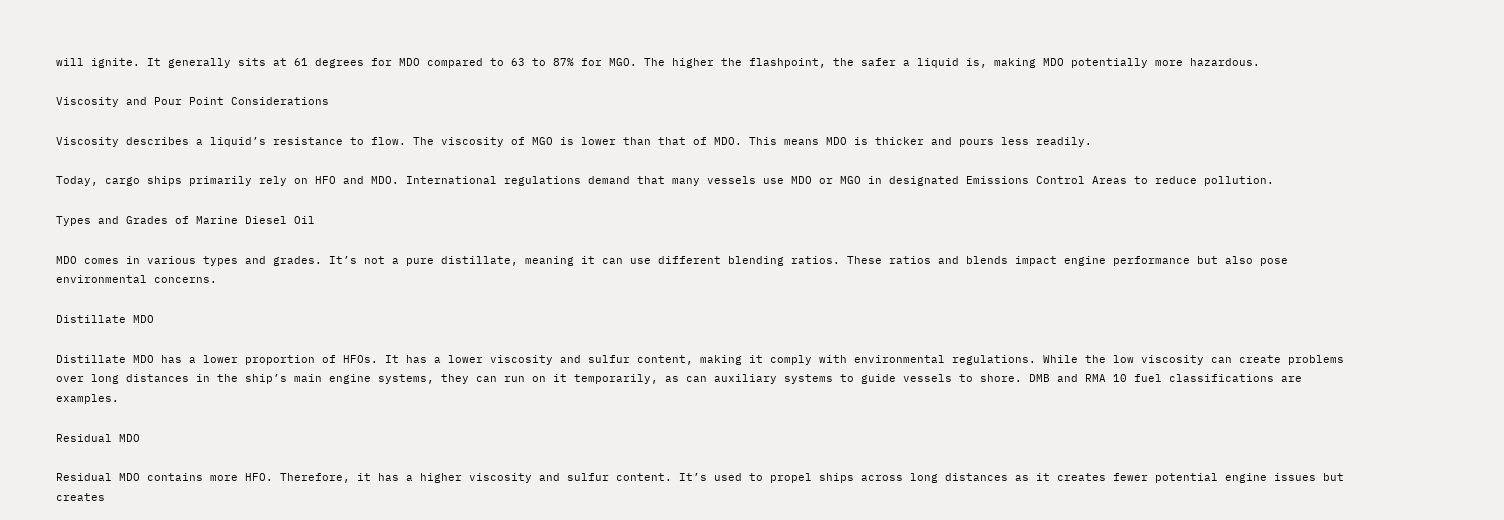will ignite. It generally sits at 61 degrees for MDO compared to 63 to 87% for MGO. The higher the flashpoint, the safer a liquid is, making MDO potentially more hazardous.

Viscosity and Pour Point Considerations

Viscosity describes a liquid’s resistance to flow. The viscosity of MGO is lower than that of MDO. This means MDO is thicker and pours less readily.

Today, cargo ships primarily rely on HFO and MDO. International regulations demand that many vessels use MDO or MGO in designated Emissions Control Areas to reduce pollution.

Types and Grades of Marine Diesel Oil

MDO comes in various types and grades. It’s not a pure distillate, meaning it can use different blending ratios. These ratios and blends impact engine performance but also pose environmental concerns.

Distillate MDO

Distillate MDO has a lower proportion of HFOs. It has a lower viscosity and sulfur content, making it comply with environmental regulations. While the low viscosity can create problems over long distances in the ship’s main engine systems, they can run on it temporarily, as can auxiliary systems to guide vessels to shore. DMB and RMA 10 fuel classifications are examples.

Residual MDO

Residual MDO contains more HFO. Therefore, it has a higher viscosity and sulfur content. It’s used to propel ships across long distances as it creates fewer potential engine issues but creates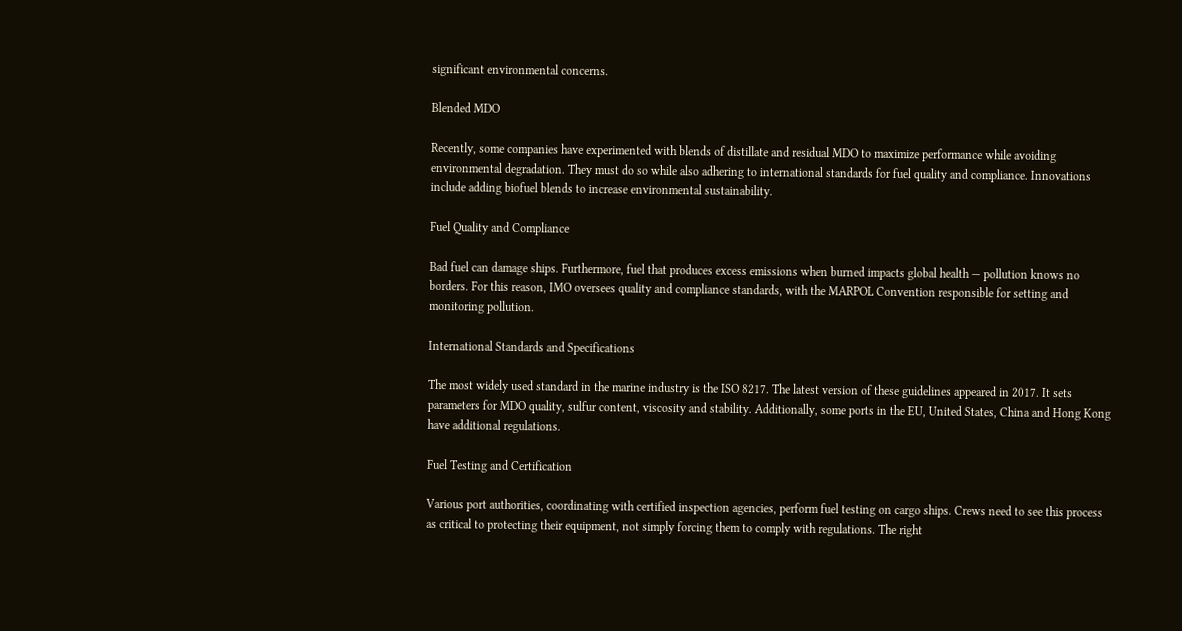significant environmental concerns.

Blended MDO

Recently, some companies have experimented with blends of distillate and residual MDO to maximize performance while avoiding environmental degradation. They must do so while also adhering to international standards for fuel quality and compliance. Innovations include adding biofuel blends to increase environmental sustainability.

Fuel Quality and Compliance

Bad fuel can damage ships. Furthermore, fuel that produces excess emissions when burned impacts global health — pollution knows no borders. For this reason, IMO oversees quality and compliance standards, with the MARPOL Convention responsible for setting and monitoring pollution.

International Standards and Specifications

The most widely used standard in the marine industry is the ISO 8217. The latest version of these guidelines appeared in 2017. It sets parameters for MDO quality, sulfur content, viscosity and stability. Additionally, some ports in the EU, United States, China and Hong Kong have additional regulations.

Fuel Testing and Certification

Various port authorities, coordinating with certified inspection agencies, perform fuel testing on cargo ships. Crews need to see this process as critical to protecting their equipment, not simply forcing them to comply with regulations. The right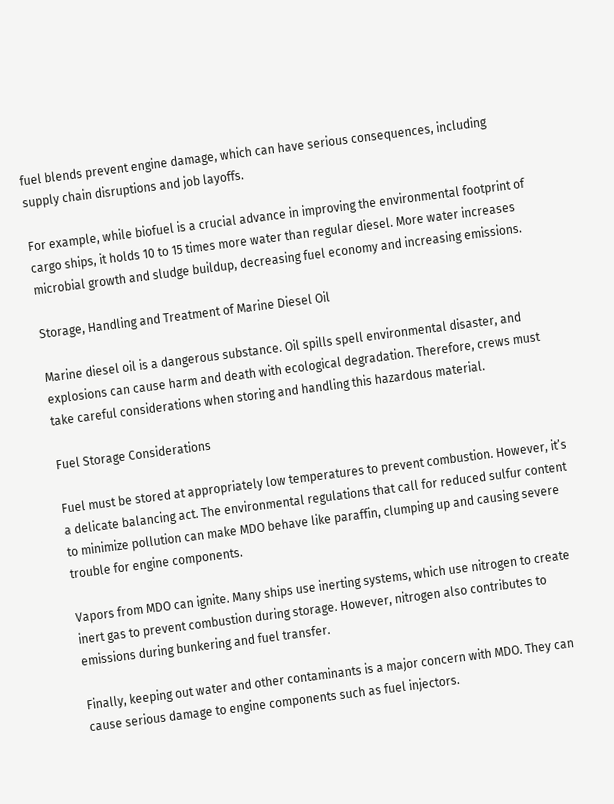fuel blends prevent engine damage, which can have serious consequences, including supply chain disruptions and job layoffs.

For example, while biofuel is a crucial advance in improving the environmental footprint of cargo ships, it holds 10 to 15 times more water than regular diesel. More water increases microbial growth and sludge buildup, decreasing fuel economy and increasing emissions.

Storage, Handling and Treatment of Marine Diesel Oil

Marine diesel oil is a dangerous substance. Oil spills spell environmental disaster, and explosions can cause harm and death with ecological degradation. Therefore, crews must take careful considerations when storing and handling this hazardous material.

Fuel Storage Considerations

Fuel must be stored at appropriately low temperatures to prevent combustion. However, it’s a delicate balancing act. The environmental regulations that call for reduced sulfur content to minimize pollution can make MDO behave like paraffin, clumping up and causing severe trouble for engine components.

Vapors from MDO can ignite. Many ships use inerting systems, which use nitrogen to create inert gas to prevent combustion during storage. However, nitrogen also contributes to emissions during bunkering and fuel transfer.

Finally, keeping out water and other contaminants is a major concern with MDO. They can cause serious damage to engine components such as fuel injectors.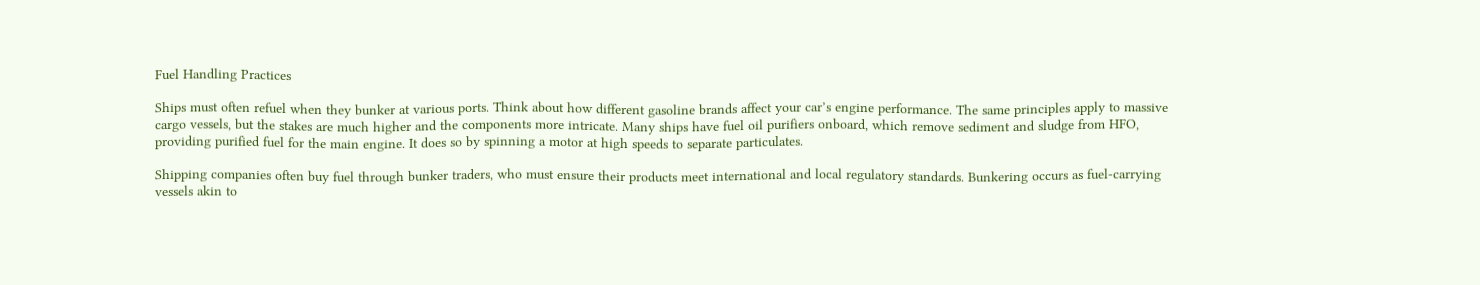Fuel Handling Practices

Ships must often refuel when they bunker at various ports. Think about how different gasoline brands affect your car’s engine performance. The same principles apply to massive cargo vessels, but the stakes are much higher and the components more intricate. Many ships have fuel oil purifiers onboard, which remove sediment and sludge from HFO, providing purified fuel for the main engine. It does so by spinning a motor at high speeds to separate particulates.

Shipping companies often buy fuel through bunker traders, who must ensure their products meet international and local regulatory standards. Bunkering occurs as fuel-carrying vessels akin to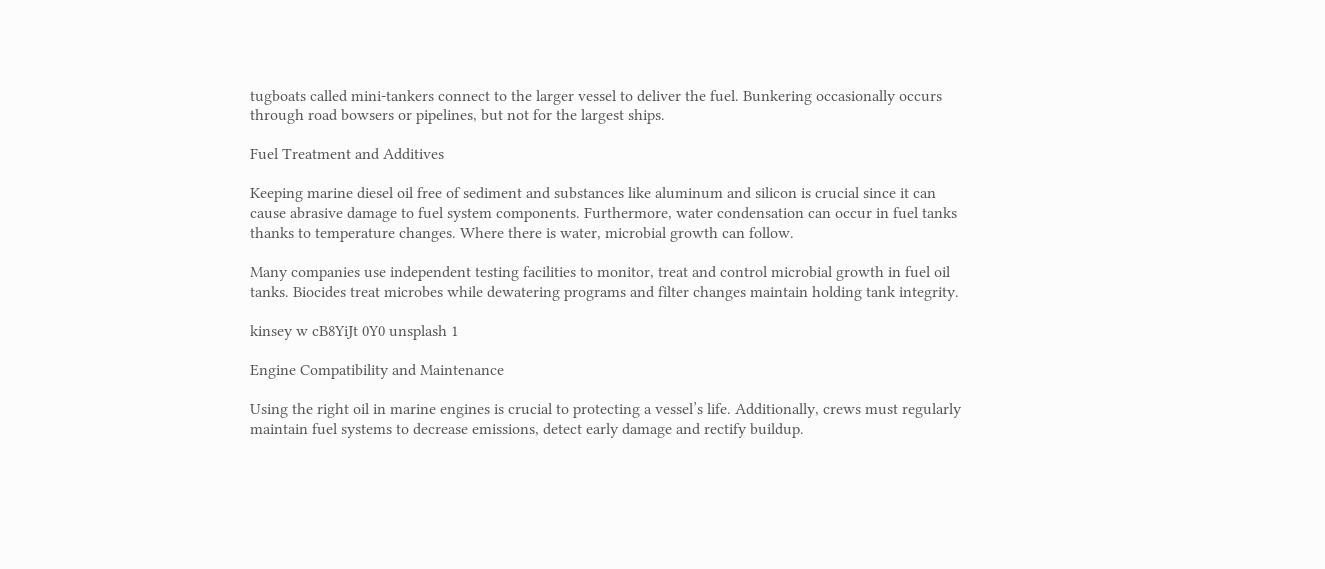tugboats called mini-tankers connect to the larger vessel to deliver the fuel. Bunkering occasionally occurs through road bowsers or pipelines, but not for the largest ships.

Fuel Treatment and Additives

Keeping marine diesel oil free of sediment and substances like aluminum and silicon is crucial since it can cause abrasive damage to fuel system components. Furthermore, water condensation can occur in fuel tanks thanks to temperature changes. Where there is water, microbial growth can follow.

Many companies use independent testing facilities to monitor, treat and control microbial growth in fuel oil tanks. Biocides treat microbes while dewatering programs and filter changes maintain holding tank integrity.

kinsey w cB8YiJt 0Y0 unsplash 1

Engine Compatibility and Maintenance

Using the right oil in marine engines is crucial to protecting a vessel’s life. Additionally, crews must regularly maintain fuel systems to decrease emissions, detect early damage and rectify buildup.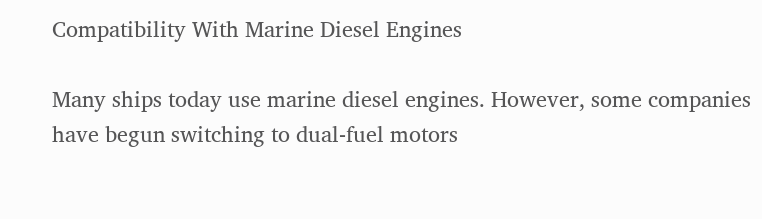Compatibility With Marine Diesel Engines

Many ships today use marine diesel engines. However, some companies have begun switching to dual-fuel motors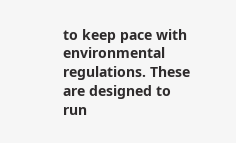to keep pace with environmental regulations. These are designed to run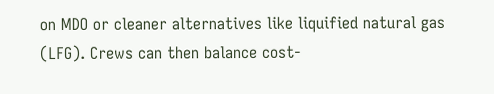on MDO or cleaner alternatives like liquified natural gas (LFG). Crews can then balance cost-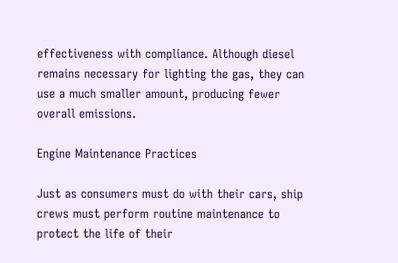effectiveness with compliance. Although diesel remains necessary for lighting the gas, they can use a much smaller amount, producing fewer overall emissions.

Engine Maintenance Practices

Just as consumers must do with their cars, ship crews must perform routine maintenance to protect the life of their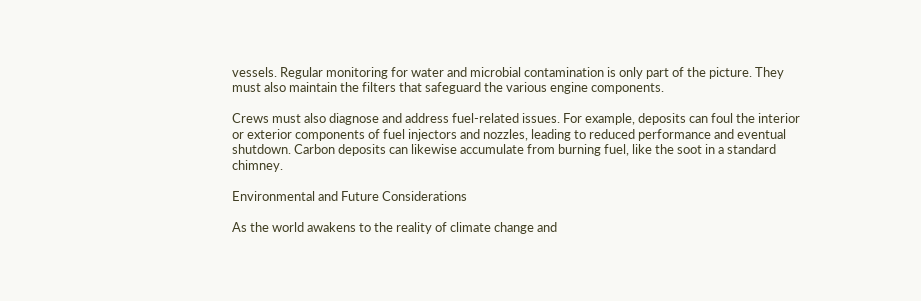vessels. Regular monitoring for water and microbial contamination is only part of the picture. They must also maintain the filters that safeguard the various engine components.

Crews must also diagnose and address fuel-related issues. For example, deposits can foul the interior or exterior components of fuel injectors and nozzles, leading to reduced performance and eventual shutdown. Carbon deposits can likewise accumulate from burning fuel, like the soot in a standard chimney.

Environmental and Future Considerations

As the world awakens to the reality of climate change and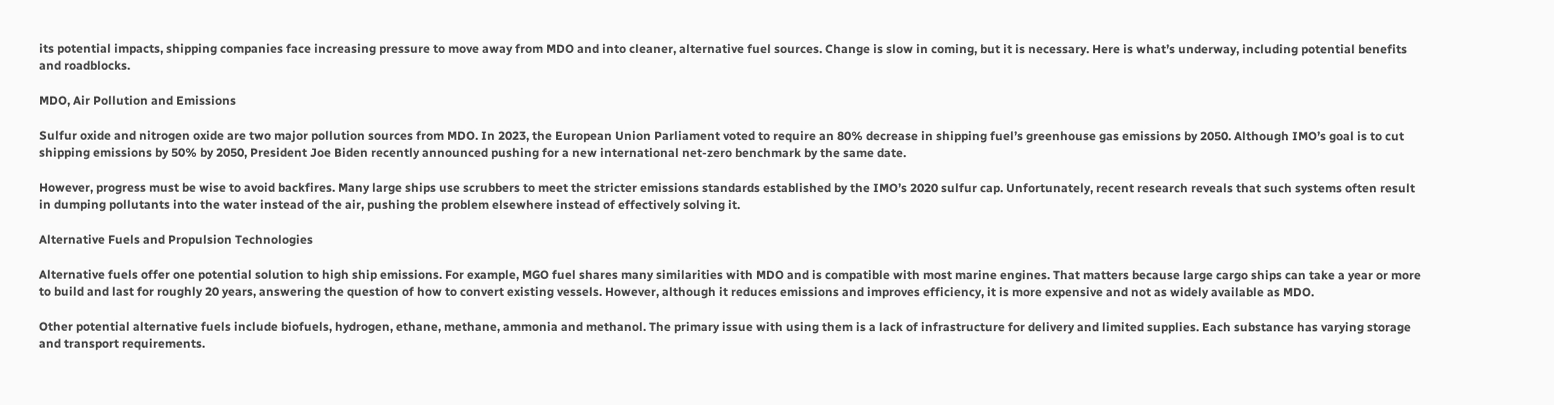its potential impacts, shipping companies face increasing pressure to move away from MDO and into cleaner, alternative fuel sources. Change is slow in coming, but it is necessary. Here is what’s underway, including potential benefits and roadblocks.

MDO, Air Pollution and Emissions

Sulfur oxide and nitrogen oxide are two major pollution sources from MDO. In 2023, the European Union Parliament voted to require an 80% decrease in shipping fuel’s greenhouse gas emissions by 2050. Although IMO’s goal is to cut shipping emissions by 50% by 2050, President Joe Biden recently announced pushing for a new international net-zero benchmark by the same date.

However, progress must be wise to avoid backfires. Many large ships use scrubbers to meet the stricter emissions standards established by the IMO’s 2020 sulfur cap. Unfortunately, recent research reveals that such systems often result in dumping pollutants into the water instead of the air, pushing the problem elsewhere instead of effectively solving it.

Alternative Fuels and Propulsion Technologies

Alternative fuels offer one potential solution to high ship emissions. For example, MGO fuel shares many similarities with MDO and is compatible with most marine engines. That matters because large cargo ships can take a year or more to build and last for roughly 20 years, answering the question of how to convert existing vessels. However, although it reduces emissions and improves efficiency, it is more expensive and not as widely available as MDO.

Other potential alternative fuels include biofuels, hydrogen, ethane, methane, ammonia and methanol. The primary issue with using them is a lack of infrastructure for delivery and limited supplies. Each substance has varying storage and transport requirements.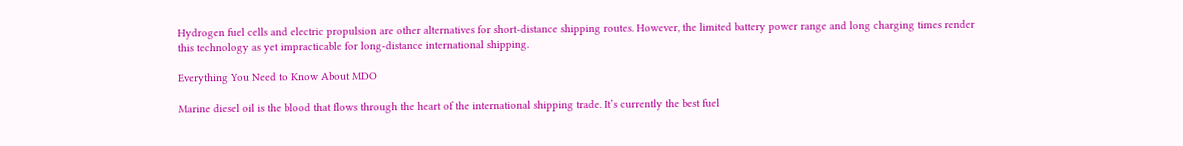Hydrogen fuel cells and electric propulsion are other alternatives for short-distance shipping routes. However, the limited battery power range and long charging times render this technology as yet impracticable for long-distance international shipping.

Everything You Need to Know About MDO

Marine diesel oil is the blood that flows through the heart of the international shipping trade. It’s currently the best fuel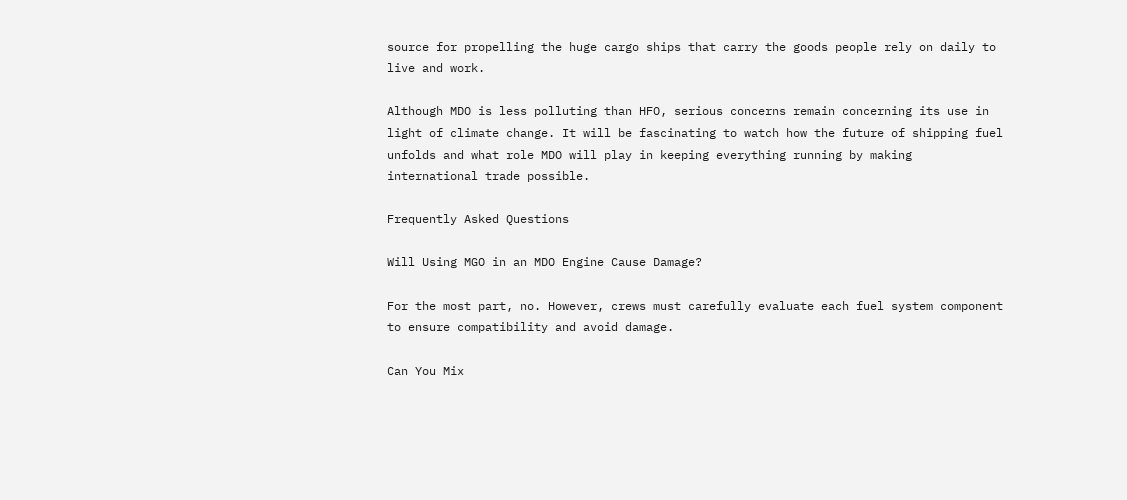source for propelling the huge cargo ships that carry the goods people rely on daily to live and work.

Although MDO is less polluting than HFO, serious concerns remain concerning its use in light of climate change. It will be fascinating to watch how the future of shipping fuel unfolds and what role MDO will play in keeping everything running by making international trade possible.

Frequently Asked Questions

Will Using MGO in an MDO Engine Cause Damage?

For the most part, no. However, crews must carefully evaluate each fuel system component to ensure compatibility and avoid damage.

Can You Mix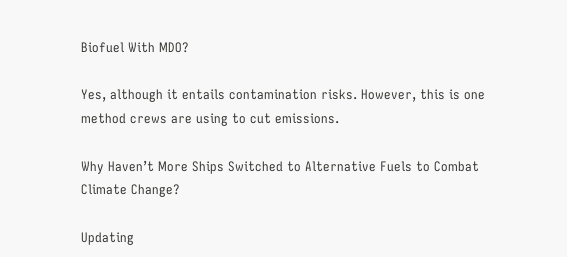Biofuel With MDO?

Yes, although it entails contamination risks. However, this is one method crews are using to cut emissions.

Why Haven’t More Ships Switched to Alternative Fuels to Combat Climate Change?

Updating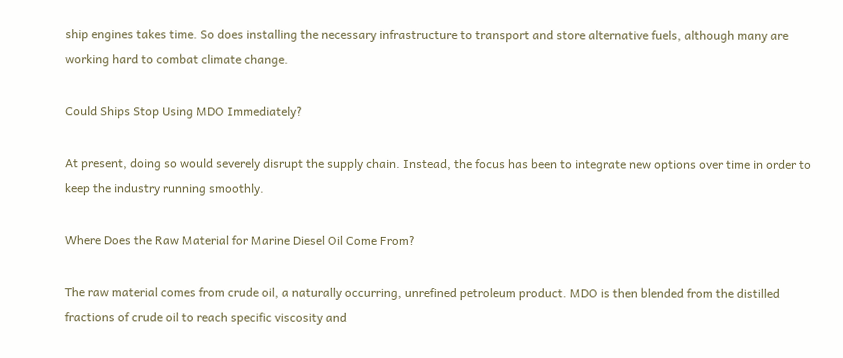ship engines takes time. So does installing the necessary infrastructure to transport and store alternative fuels, although many are working hard to combat climate change.

Could Ships Stop Using MDO Immediately?

At present, doing so would severely disrupt the supply chain. Instead, the focus has been to integrate new options over time in order to keep the industry running smoothly.

Where Does the Raw Material for Marine Diesel Oil Come From?

The raw material comes from crude oil, a naturally occurring, unrefined petroleum product. MDO is then blended from the distilled fractions of crude oil to reach specific viscosity and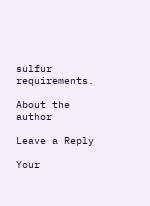sulfur requirements.

About the author

Leave a Reply

Your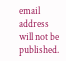email address will not be published.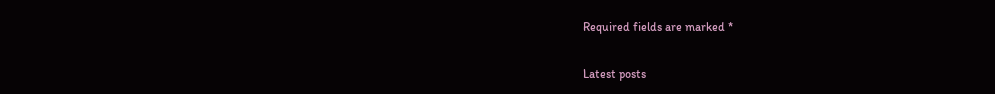Required fields are marked *

Latest posts